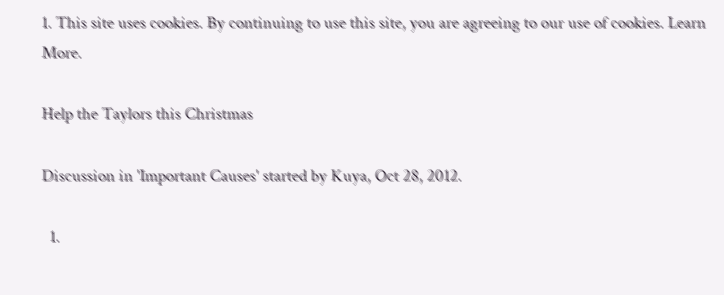1. This site uses cookies. By continuing to use this site, you are agreeing to our use of cookies. Learn More.

Help the Taylors this Christmas

Discussion in 'Important Causes' started by Kuya, Oct 28, 2012.

  1.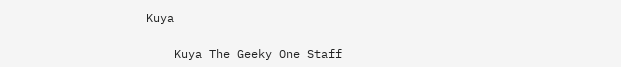Kuya

    Kuya The Geeky One Staff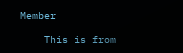Member

    This is from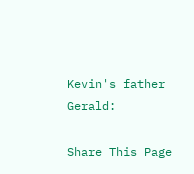Kevin's father Gerald:

Share This Page